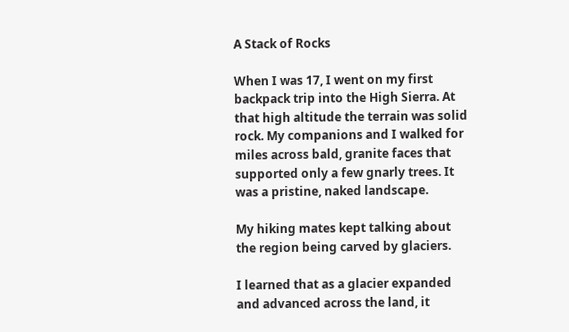A Stack of Rocks

When I was 17, I went on my first backpack trip into the High Sierra. At that high altitude the terrain was solid rock. My companions and I walked for miles across bald, granite faces that supported only a few gnarly trees. It was a pristine, naked landscape.

My hiking mates kept talking about the region being carved by glaciers.

I learned that as a glacier expanded and advanced across the land, it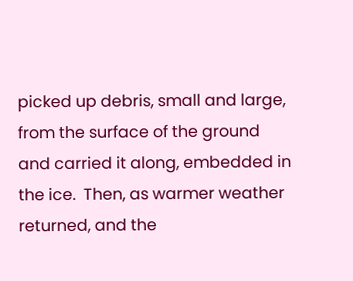picked up debris, small and large, from the surface of the ground and carried it along, embedded in the ice.  Then, as warmer weather returned, and the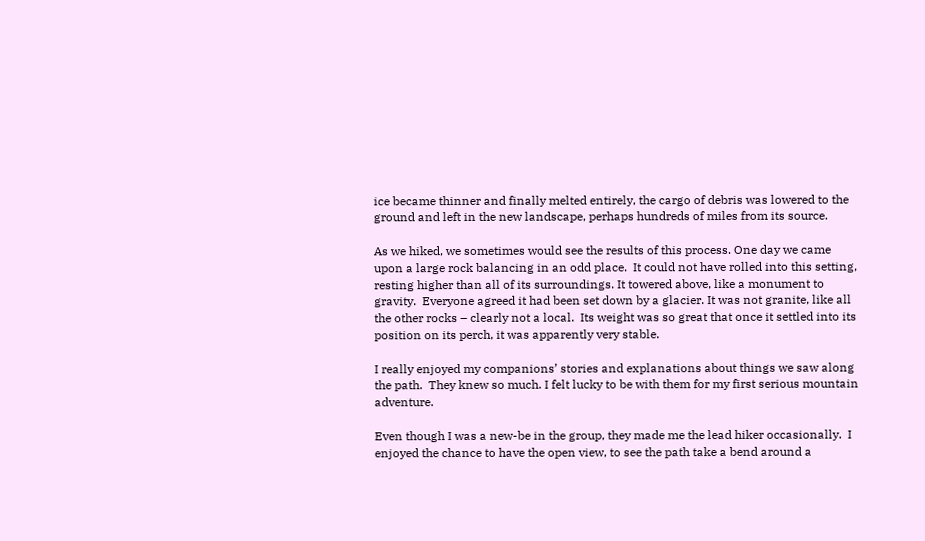ice became thinner and finally melted entirely, the cargo of debris was lowered to the ground and left in the new landscape, perhaps hundreds of miles from its source.

As we hiked, we sometimes would see the results of this process. One day we came upon a large rock balancing in an odd place.  It could not have rolled into this setting, resting higher than all of its surroundings. It towered above, like a monument to gravity.  Everyone agreed it had been set down by a glacier. It was not granite, like all the other rocks – clearly not a local.  Its weight was so great that once it settled into its position on its perch, it was apparently very stable.

I really enjoyed my companions’ stories and explanations about things we saw along the path.  They knew so much. I felt lucky to be with them for my first serious mountain adventure.

Even though I was a new-be in the group, they made me the lead hiker occasionally.  I enjoyed the chance to have the open view, to see the path take a bend around a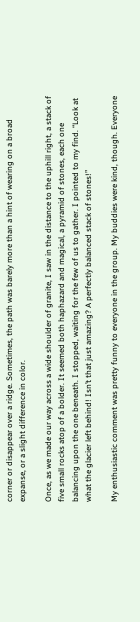corner or disappear over a ridge. Sometimes, the path was barely more than a hint of wearing on a broad expanse, or a slight difference in color.

Once, as we made our way across a wide shoulder of granite, I saw in the distance to the uphill right, a stack of five small rocks atop of a bolder. It seemed both haphazard and magical, a pyramid of stones, each one balancing upon the one beneath. I stopped, waiting for the few of us to gather. I pointed to my find. “Look at what the glacier left behind! Isn’t that just amazing? A perfectly balanced stack of stones!”

My enthusiastic comment was pretty funny to everyone in the group. My buddies were kind, though. Everyone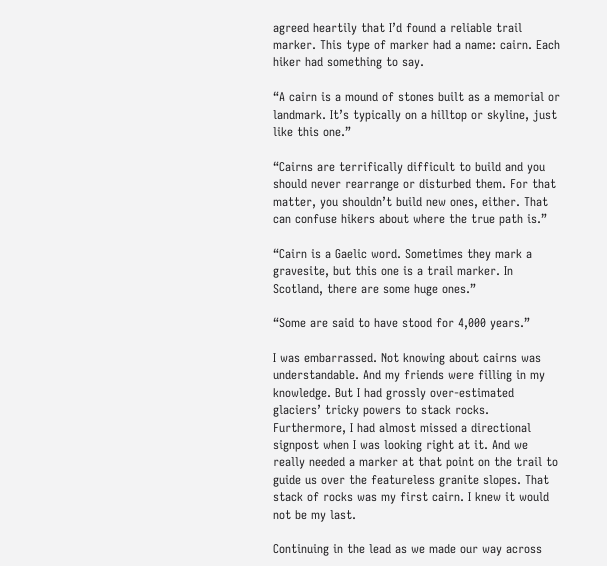agreed heartily that I’d found a reliable trail marker. This type of marker had a name: cairn. Each hiker had something to say.

“A cairn is a mound of stones built as a memorial or landmark. It’s typically on a hilltop or skyline, just like this one.”

“Cairns are terrifically difficult to build and you should never rearrange or disturbed them. For that matter, you shouldn’t build new ones, either. That can confuse hikers about where the true path is.”

“Cairn is a Gaelic word. Sometimes they mark a gravesite, but this one is a trail marker. In Scotland, there are some huge ones.”

“Some are said to have stood for 4,000 years.”

I was embarrassed. Not knowing about cairns was understandable. And my friends were filling in my knowledge. But I had grossly over-estimated glaciers’ tricky powers to stack rocks. Furthermore, I had almost missed a directional signpost when I was looking right at it. And we really needed a marker at that point on the trail to guide us over the featureless granite slopes. That stack of rocks was my first cairn. I knew it would not be my last.

Continuing in the lead as we made our way across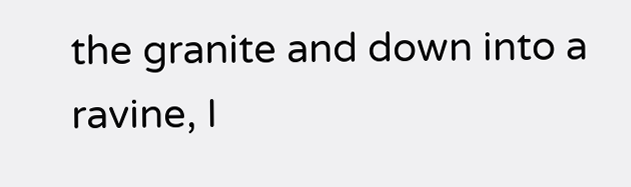the granite and down into a ravine, I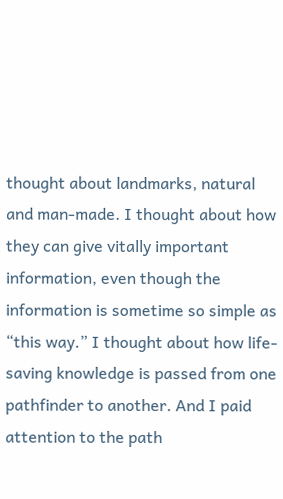thought about landmarks, natural and man-made. I thought about how they can give vitally important information, even though the information is sometime so simple as “this way.” I thought about how life-saving knowledge is passed from one pathfinder to another. And I paid attention to the path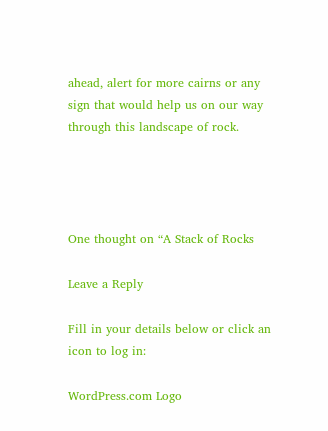ahead, alert for more cairns or any sign that would help us on our way through this landscape of rock.




One thought on “A Stack of Rocks

Leave a Reply

Fill in your details below or click an icon to log in:

WordPress.com Logo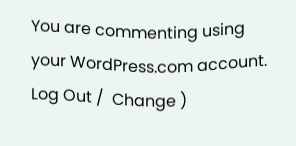You are commenting using your WordPress.com account. Log Out /  Change )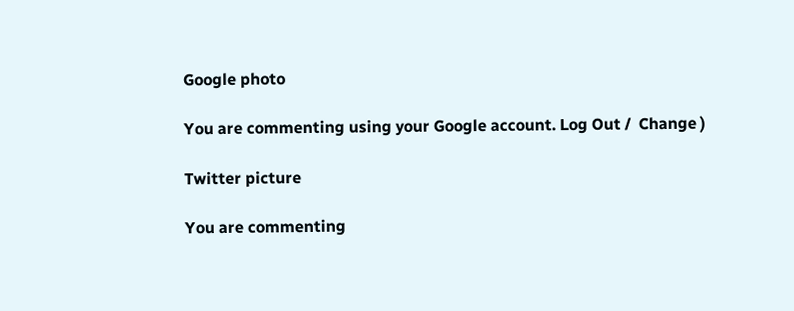Google photo

You are commenting using your Google account. Log Out /  Change )

Twitter picture

You are commenting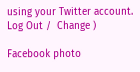using your Twitter account. Log Out /  Change )

Facebook photo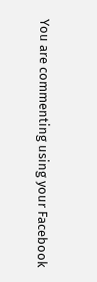You are commenting using your Facebook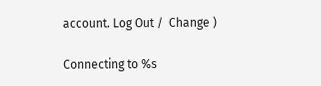account. Log Out /  Change )

Connecting to %s